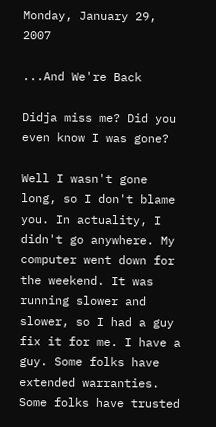Monday, January 29, 2007

...And We're Back

Didja miss me? Did you even know I was gone?

Well I wasn't gone long, so I don't blame you. In actuality, I didn't go anywhere. My computer went down for the weekend. It was running slower and slower, so I had a guy fix it for me. I have a guy. Some folks have extended warranties. Some folks have trusted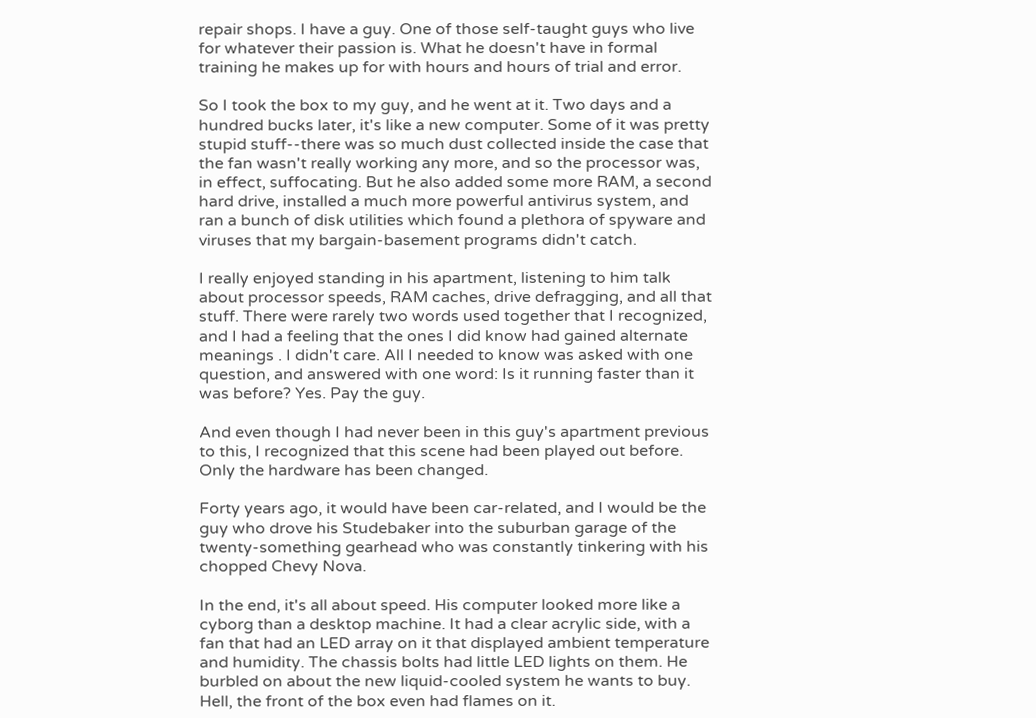repair shops. I have a guy. One of those self-taught guys who live for whatever their passion is. What he doesn't have in formal training he makes up for with hours and hours of trial and error.

So I took the box to my guy, and he went at it. Two days and a hundred bucks later, it's like a new computer. Some of it was pretty stupid stuff--there was so much dust collected inside the case that the fan wasn't really working any more, and so the processor was, in effect, suffocating. But he also added some more RAM, a second hard drive, installed a much more powerful antivirus system, and ran a bunch of disk utilities which found a plethora of spyware and viruses that my bargain-basement programs didn't catch.

I really enjoyed standing in his apartment, listening to him talk about processor speeds, RAM caches, drive defragging, and all that stuff. There were rarely two words used together that I recognized, and I had a feeling that the ones I did know had gained alternate meanings . I didn't care. All I needed to know was asked with one question, and answered with one word: Is it running faster than it was before? Yes. Pay the guy.

And even though I had never been in this guy's apartment previous to this, I recognized that this scene had been played out before. Only the hardware has been changed.

Forty years ago, it would have been car-related, and I would be the guy who drove his Studebaker into the suburban garage of the twenty-something gearhead who was constantly tinkering with his chopped Chevy Nova.

In the end, it's all about speed. His computer looked more like a cyborg than a desktop machine. It had a clear acrylic side, with a fan that had an LED array on it that displayed ambient temperature and humidity. The chassis bolts had little LED lights on them. He burbled on about the new liquid-cooled system he wants to buy. Hell, the front of the box even had flames on it.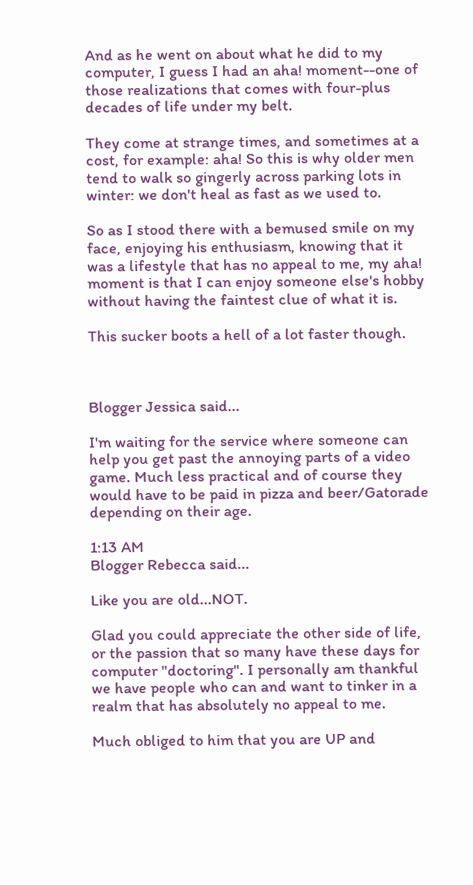And as he went on about what he did to my computer, I guess I had an aha! moment--one of those realizations that comes with four-plus decades of life under my belt.

They come at strange times, and sometimes at a cost, for example: aha! So this is why older men tend to walk so gingerly across parking lots in winter: we don't heal as fast as we used to.

So as I stood there with a bemused smile on my face, enjoying his enthusiasm, knowing that it was a lifestyle that has no appeal to me, my aha! moment is that I can enjoy someone else's hobby without having the faintest clue of what it is.

This sucker boots a hell of a lot faster though.



Blogger Jessica said...

I'm waiting for the service where someone can help you get past the annoying parts of a video game. Much less practical and of course they would have to be paid in pizza and beer/Gatorade depending on their age.

1:13 AM
Blogger Rebecca said...

Like you are old...NOT.

Glad you could appreciate the other side of life, or the passion that so many have these days for computer "doctoring". I personally am thankful we have people who can and want to tinker in a realm that has absolutely no appeal to me.

Much obliged to him that you are UP and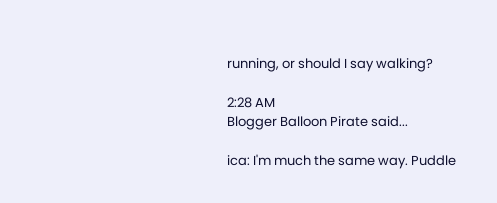running, or should I say walking?

2:28 AM
Blogger Balloon Pirate said...

ica: I'm much the same way. Puddle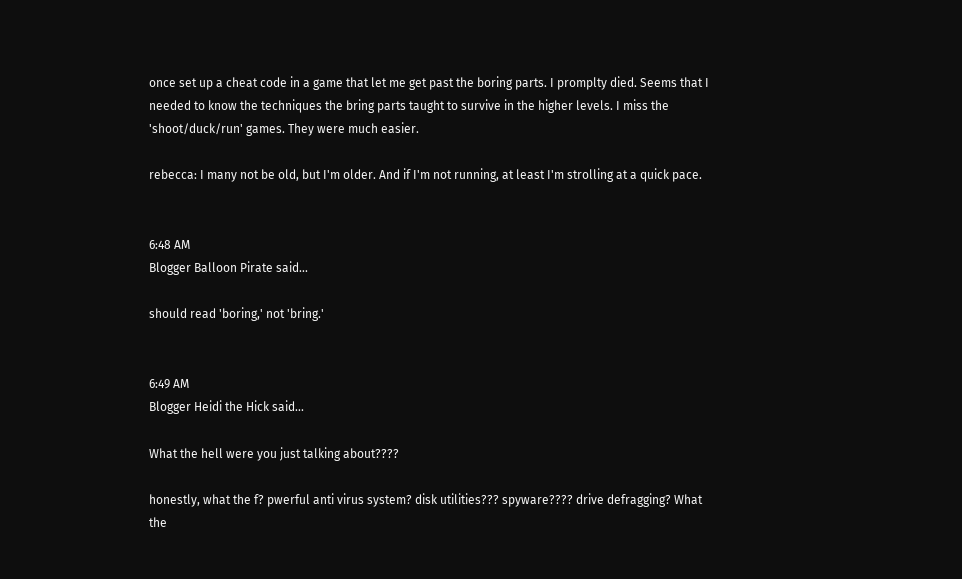once set up a cheat code in a game that let me get past the boring parts. I promplty died. Seems that I needed to know the techniques the bring parts taught to survive in the higher levels. I miss the 'shoot/duck/run' games. They were much easier.

rebecca: I many not be old, but I'm older. And if I'm not running, at least I'm strolling at a quick pace.


6:48 AM
Blogger Balloon Pirate said...

should read 'boring,' not 'bring.'


6:49 AM
Blogger Heidi the Hick said...

What the hell were you just talking about????

honestly, what the f? pwerful anti virus system? disk utilities??? spyware???? drive defragging? What the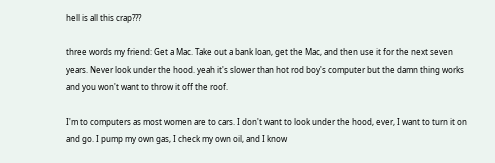hell is all this crap???

three words my friend: Get a Mac. Take out a bank loan, get the Mac, and then use it for the next seven years. Never look under the hood. yeah it's slower than hot rod boy's computer but the damn thing works and you won't want to throw it off the roof.

I'm to computers as most women are to cars. I don't want to look under the hood, ever, I want to turn it on and go. I pump my own gas, I check my own oil, and I know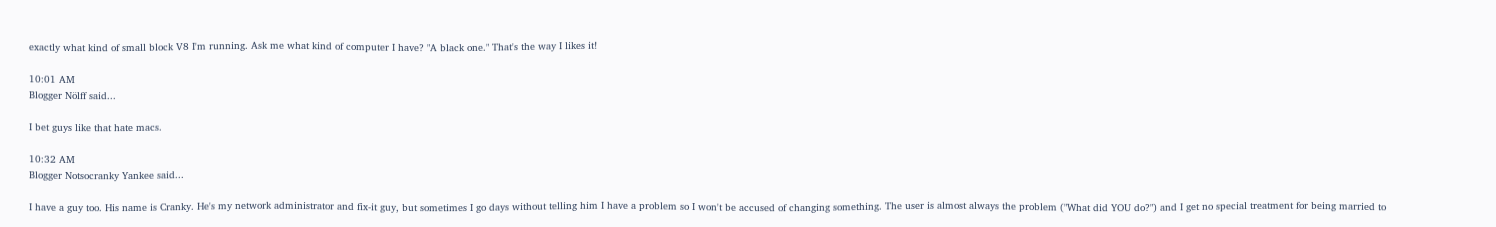exactly what kind of small block V8 I'm running. Ask me what kind of computer I have? "A black one." That's the way I likes it!

10:01 AM
Blogger Nölff said...

I bet guys like that hate macs.

10:32 AM
Blogger Notsocranky Yankee said...

I have a guy too. His name is Cranky. He's my network administrator and fix-it guy, but sometimes I go days without telling him I have a problem so I won't be accused of changing something. The user is almost always the problem ("What did YOU do?") and I get no special treatment for being married to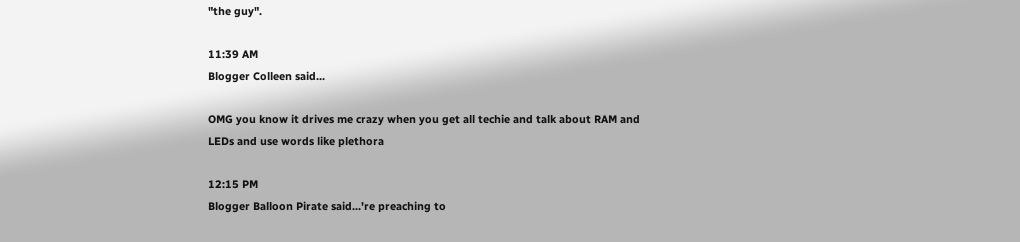"the guy".

11:39 AM
Blogger Colleen said...

OMG you know it drives me crazy when you get all techie and talk about RAM and LEDs and use words like plethora

12:15 PM
Blogger Balloon Pirate said...'re preaching to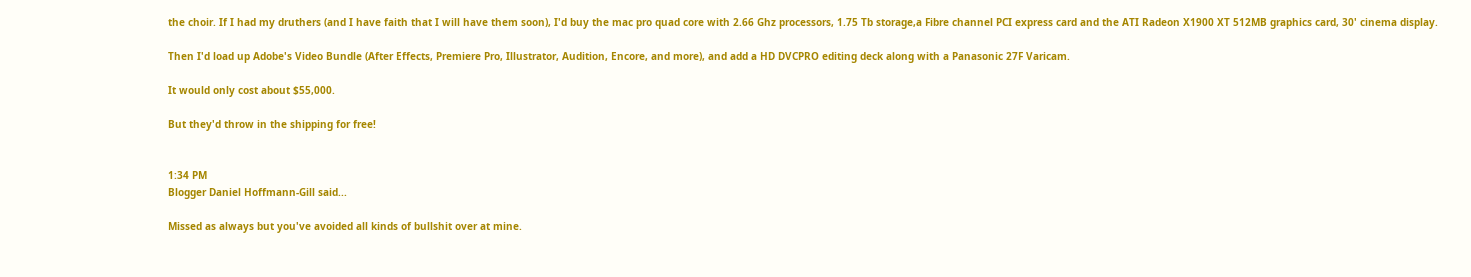the choir. If I had my druthers (and I have faith that I will have them soon), I'd buy the mac pro quad core with 2.66 Ghz processors, 1.75 Tb storage,a Fibre channel PCI express card and the ATI Radeon X1900 XT 512MB graphics card, 30' cinema display.

Then I'd load up Adobe's Video Bundle (After Effects, Premiere Pro, Illustrator, Audition, Encore, and more), and add a HD DVCPRO editing deck along with a Panasonic 27F Varicam.

It would only cost about $55,000.

But they'd throw in the shipping for free!


1:34 PM
Blogger Daniel Hoffmann-Gill said...

Missed as always but you've avoided all kinds of bullshit over at mine.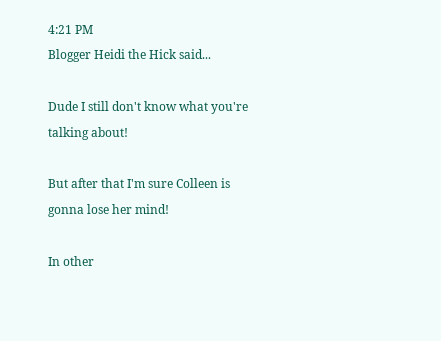4:21 PM
Blogger Heidi the Hick said...

Dude I still don't know what you're talking about!

But after that I'm sure Colleen is gonna lose her mind!

In other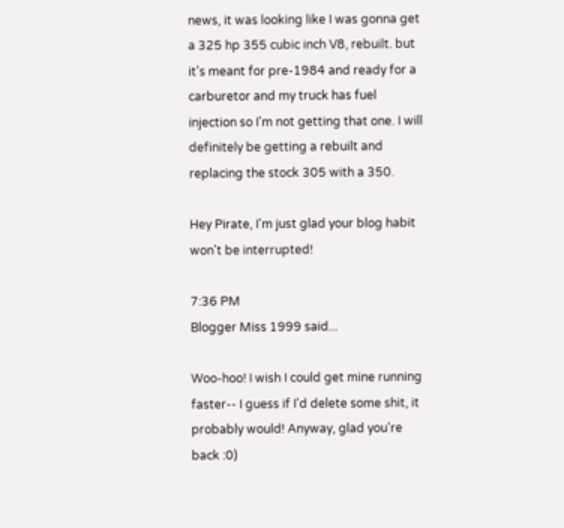news, it was looking like I was gonna get a 325 hp 355 cubic inch V8, rebuilt. but it's meant for pre-1984 and ready for a carburetor and my truck has fuel injection so I'm not getting that one. I will definitely be getting a rebuilt and replacing the stock 305 with a 350.

Hey Pirate, I'm just glad your blog habit won't be interrupted!

7:36 PM
Blogger Miss 1999 said...

Woo-hoo! I wish I could get mine running faster-- I guess if I'd delete some shit, it probably would! Anyway, glad you're back :0)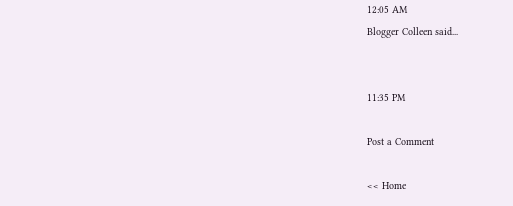12:05 AM
Blogger Colleen said...


11:35 PM

Post a Comment

<< Home